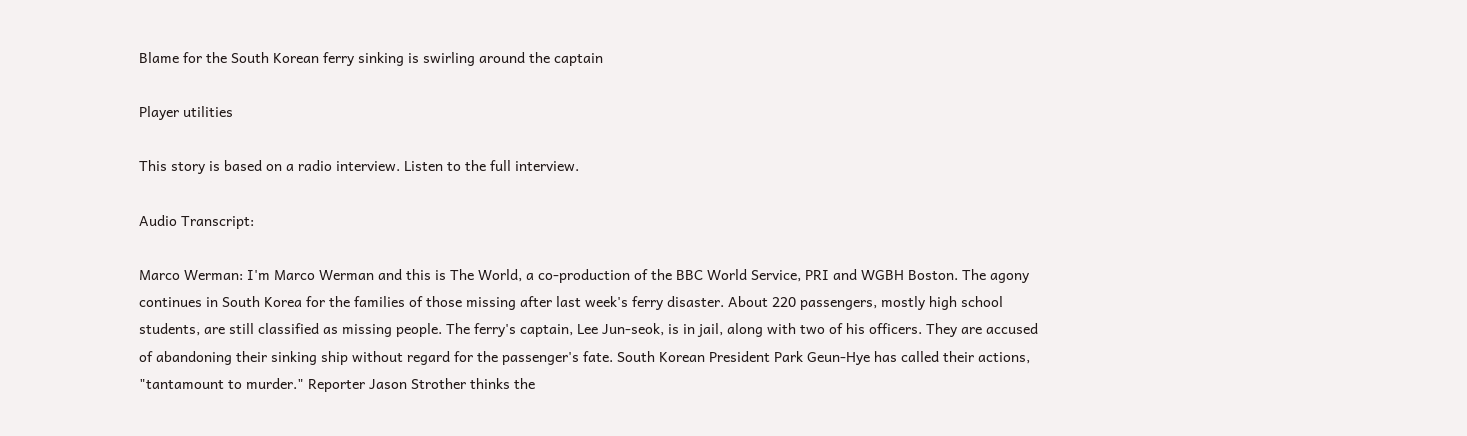Blame for the South Korean ferry sinking is swirling around the captain

Player utilities

This story is based on a radio interview. Listen to the full interview.

Audio Transcript:

Marco Werman: I'm Marco Werman and this is The World, a co-production of the BBC World Service, PRI and WGBH Boston. The agony continues in South Korea for the families of those missing after last week's ferry disaster. About 220 passengers, mostly high school students, are still classified as missing people. The ferry's captain, Lee Jun-seok, is in jail, along with two of his officers. They are accused of abandoning their sinking ship without regard for the passenger's fate. South Korean President Park Geun-Hye has called their actions, "tantamount to murder." Reporter Jason Strother thinks the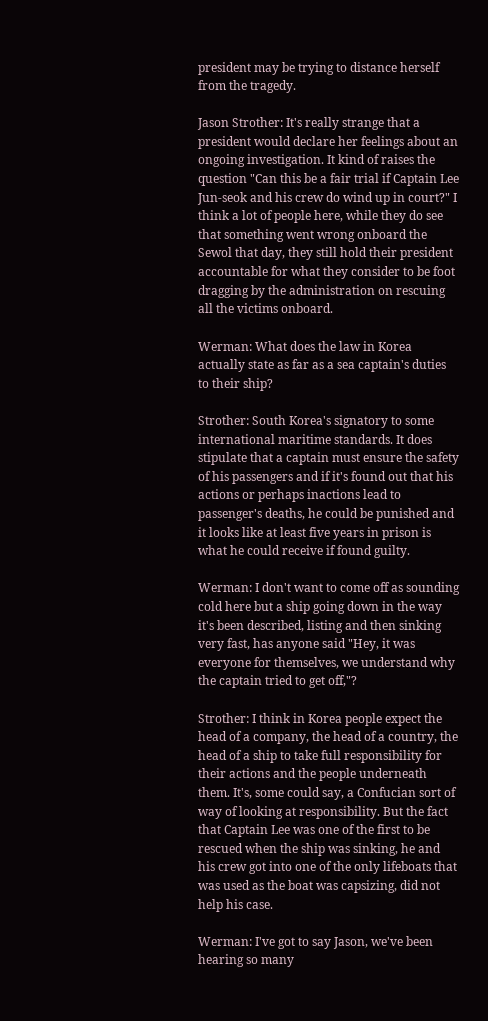president may be trying to distance herself from the tragedy.

Jason Strother: It's really strange that a president would declare her feelings about an ongoing investigation. It kind of raises the question "Can this be a fair trial if Captain Lee Jun-seok and his crew do wind up in court?" I think a lot of people here, while they do see that something went wrong onboard the Sewol that day, they still hold their president accountable for what they consider to be foot dragging by the administration on rescuing all the victims onboard.

Werman: What does the law in Korea actually state as far as a sea captain's duties to their ship?

Strother: South Korea's signatory to some international maritime standards. It does stipulate that a captain must ensure the safety of his passengers and if it's found out that his actions or perhaps inactions lead to passenger's deaths, he could be punished and it looks like at least five years in prison is what he could receive if found guilty.

Werman: I don't want to come off as sounding cold here but a ship going down in the way it's been described, listing and then sinking very fast, has anyone said "Hey, it was everyone for themselves, we understand why the captain tried to get off,"?

Strother: I think in Korea people expect the head of a company, the head of a country, the head of a ship to take full responsibility for their actions and the people underneath them. It's, some could say, a Confucian sort of way of looking at responsibility. But the fact that Captain Lee was one of the first to be rescued when the ship was sinking, he and his crew got into one of the only lifeboats that was used as the boat was capsizing, did not help his case.

Werman: I've got to say Jason, we've been hearing so many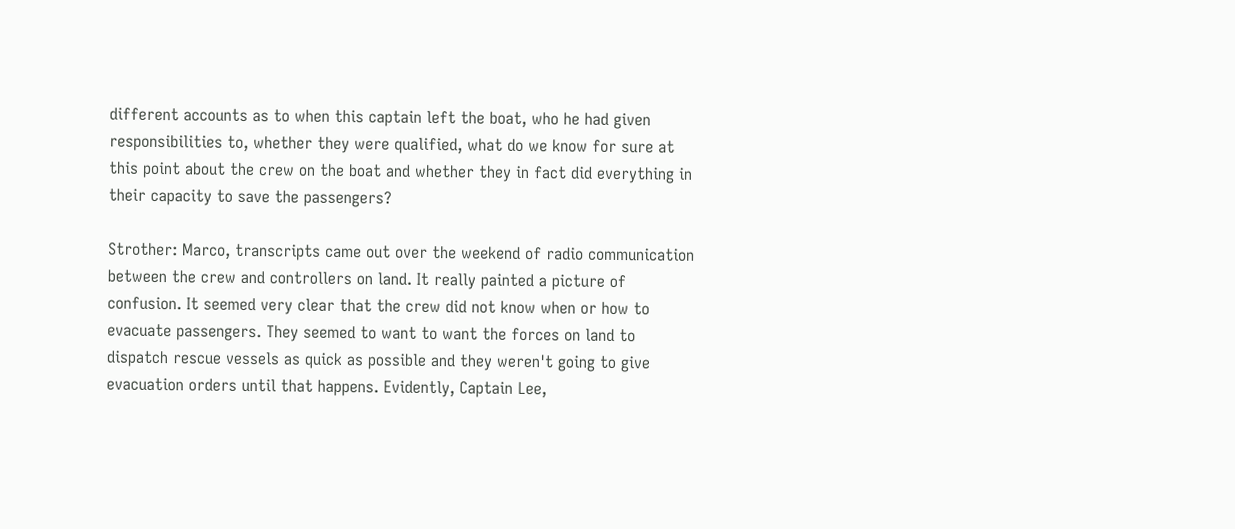different accounts as to when this captain left the boat, who he had given responsibilities to, whether they were qualified, what do we know for sure at this point about the crew on the boat and whether they in fact did everything in their capacity to save the passengers?

Strother: Marco, transcripts came out over the weekend of radio communication between the crew and controllers on land. It really painted a picture of confusion. It seemed very clear that the crew did not know when or how to evacuate passengers. They seemed to want to want the forces on land to dispatch rescue vessels as quick as possible and they weren't going to give evacuation orders until that happens. Evidently, Captain Lee,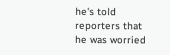he's told reporters that he was worried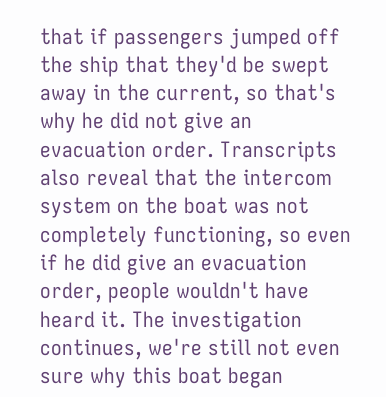that if passengers jumped off the ship that they'd be swept away in the current, so that's why he did not give an evacuation order. Transcripts also reveal that the intercom system on the boat was not completely functioning, so even if he did give an evacuation order, people wouldn't have heard it. The investigation continues, we're still not even sure why this boat began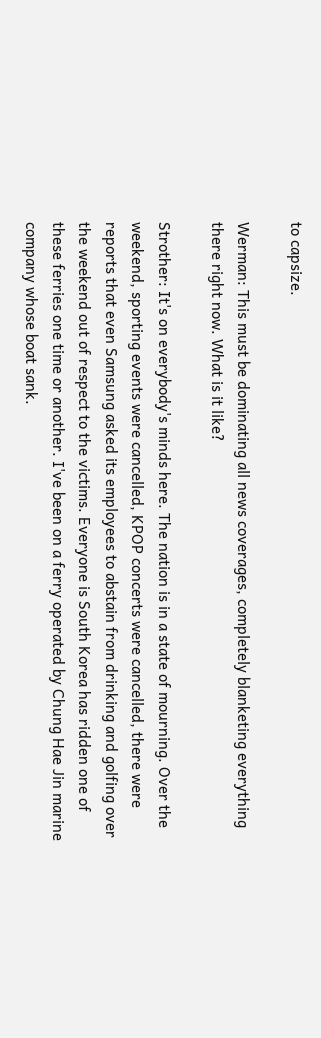to capsize.

Werman: This must be dominating all news coverages, completely blanketing everything there right now. What is it like?

Strother: It's on everybody's minds here. The nation is in a state of mourning. Over the weekend, sporting events were cancelled, KPOP concerts were cancelled, there were reports that even Samsung asked its employees to abstain from drinking and golfing over the weekend out of respect to the victims. Everyone is South Korea has ridden one of these ferries one time or another. I've been on a ferry operated by Chung Hae Jin marine company whose boat sank.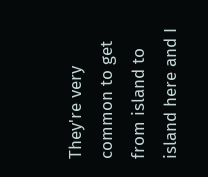They're very common to get from island to island here and I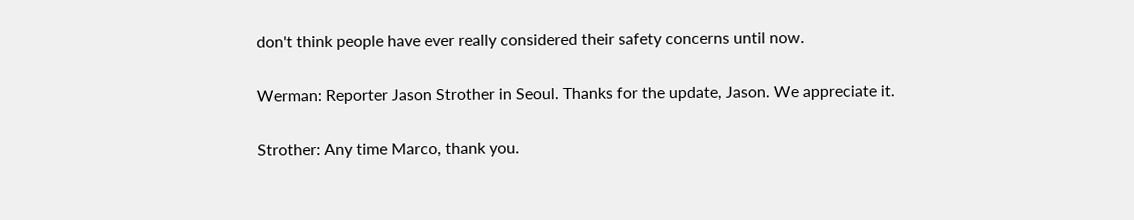don't think people have ever really considered their safety concerns until now.

Werman: Reporter Jason Strother in Seoul. Thanks for the update, Jason. We appreciate it.

Strother: Any time Marco, thank you.